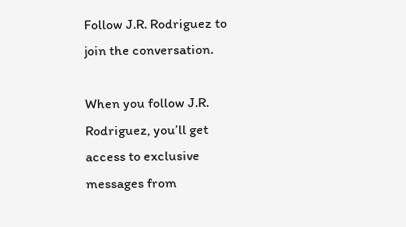Follow J.R. Rodriguez to join the conversation.

When you follow J.R. Rodriguez, you’ll get access to exclusive messages from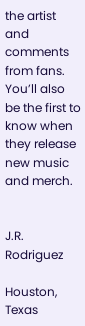the artist and comments from fans. You’ll also be the first to know when they release new music and merch.


J.R. Rodriguez

Houston, Texas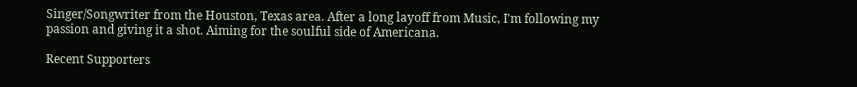Singer/Songwriter from the Houston, Texas area. After a long layoff from Music, I'm following my passion and giving it a shot. Aiming for the soulful side of Americana.

Recent Supporters